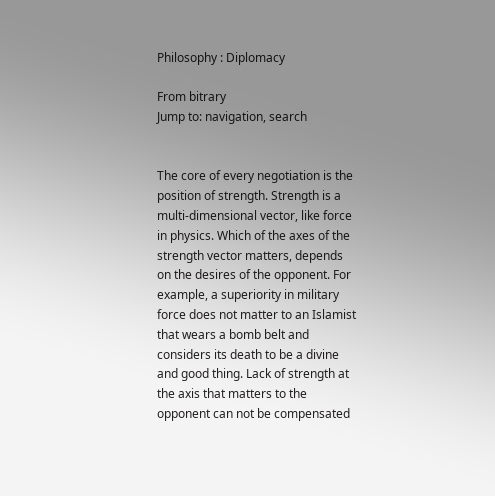Philosophy : Diplomacy

From bitrary
Jump to: navigation, search


The core of every negotiation is the position of strength. Strength is a multi-dimensional vector, like force in physics. Which of the axes of the strength vector matters, depends on the desires of the opponent. For example, a superiority in military force does not matter to an Islamist that wears a bomb belt and considers its death to be a divine and good thing. Lack of strength at the axis that matters to the opponent can not be compensated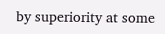by superiority at some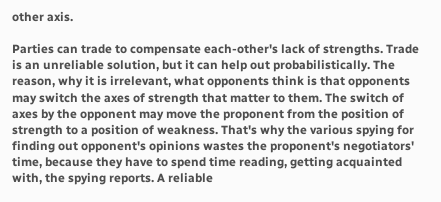other axis.

Parties can trade to compensate each-other's lack of strengths. Trade is an unreliable solution, but it can help out probabilistically. The reason, why it is irrelevant, what opponents think is that opponents may switch the axes of strength that matter to them. The switch of axes by the opponent may move the proponent from the position of strength to a position of weakness. That's why the various spying for finding out opponent's opinions wastes the proponent's negotiators' time, because they have to spend time reading, getting acquainted with, the spying reports. A reliable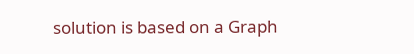solution is based on a Graph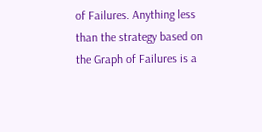of Failures. Anything less than the strategy based on the Graph of Failures is a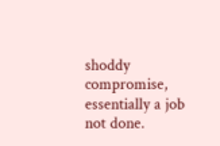shoddy compromise, essentially a job not done.